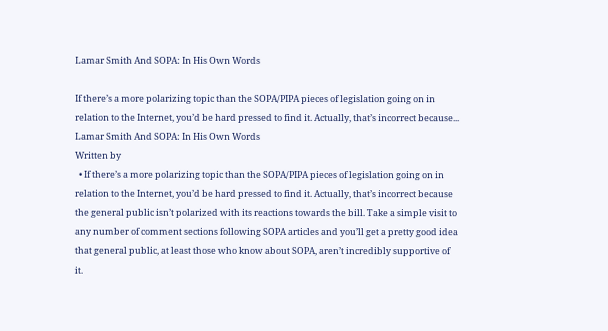Lamar Smith And SOPA: In His Own Words

If there’s a more polarizing topic than the SOPA/PIPA pieces of legislation going on in relation to the Internet, you’d be hard pressed to find it. Actually, that’s incorrect because...
Lamar Smith And SOPA: In His Own Words
Written by
  • If there’s a more polarizing topic than the SOPA/PIPA pieces of legislation going on in relation to the Internet, you’d be hard pressed to find it. Actually, that’s incorrect because the general public isn’t polarized with its reactions towards the bill. Take a simple visit to any number of comment sections following SOPA articles and you’ll get a pretty good idea that general public, at least those who know about SOPA, aren’t incredibly supportive of it.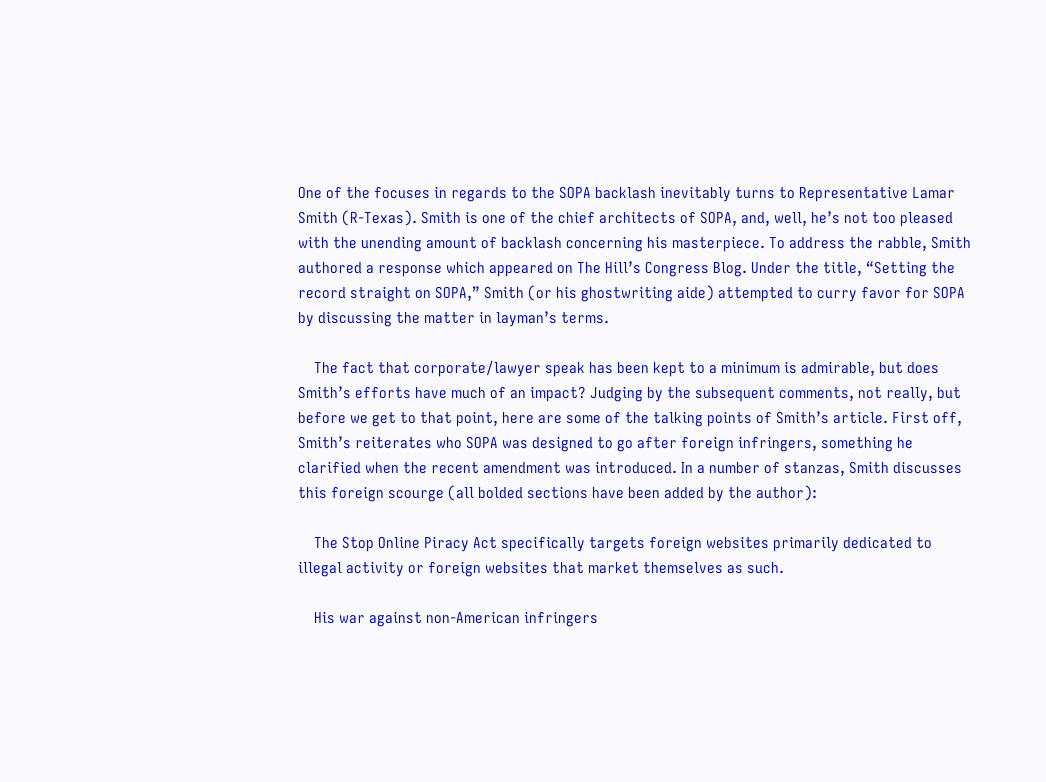One of the focuses in regards to the SOPA backlash inevitably turns to Representative Lamar Smith (R-Texas). Smith is one of the chief architects of SOPA, and, well, he’s not too pleased with the unending amount of backlash concerning his masterpiece. To address the rabble, Smith authored a response which appeared on The Hill’s Congress Blog. Under the title, “Setting the record straight on SOPA,” Smith (or his ghostwriting aide) attempted to curry favor for SOPA by discussing the matter in layman’s terms.

    The fact that corporate/lawyer speak has been kept to a minimum is admirable, but does Smith’s efforts have much of an impact? Judging by the subsequent comments, not really, but before we get to that point, here are some of the talking points of Smith’s article. First off, Smith’s reiterates who SOPA was designed to go after foreign infringers, something he clarified when the recent amendment was introduced. In a number of stanzas, Smith discusses this foreign scourge (all bolded sections have been added by the author):

    The Stop Online Piracy Act specifically targets foreign websites primarily dedicated to illegal activity or foreign websites that market themselves as such.

    His war against non-American infringers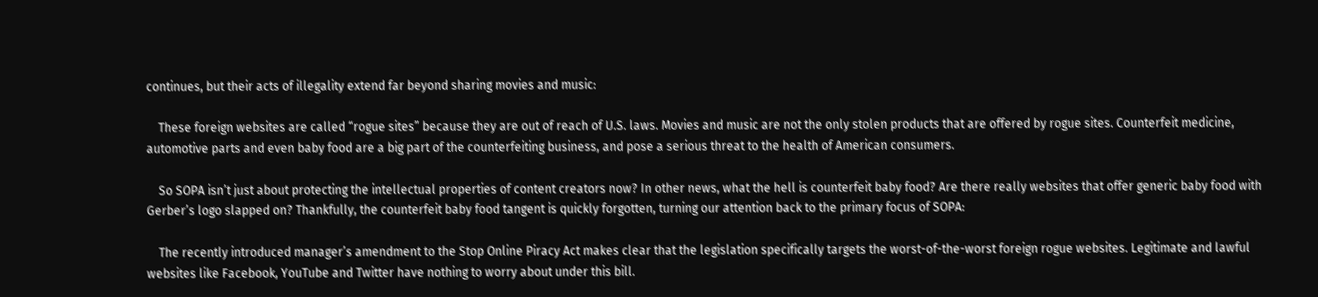continues, but their acts of illegality extend far beyond sharing movies and music:

    These foreign websites are called “rogue sites” because they are out of reach of U.S. laws. Movies and music are not the only stolen products that are offered by rogue sites. Counterfeit medicine, automotive parts and even baby food are a big part of the counterfeiting business, and pose a serious threat to the health of American consumers.

    So SOPA isn’t just about protecting the intellectual properties of content creators now? In other news, what the hell is counterfeit baby food? Are there really websites that offer generic baby food with Gerber’s logo slapped on? Thankfully, the counterfeit baby food tangent is quickly forgotten, turning our attention back to the primary focus of SOPA:

    The recently introduced manager’s amendment to the Stop Online Piracy Act makes clear that the legislation specifically targets the worst-of-the-worst foreign rogue websites. Legitimate and lawful websites like Facebook, YouTube and Twitter have nothing to worry about under this bill.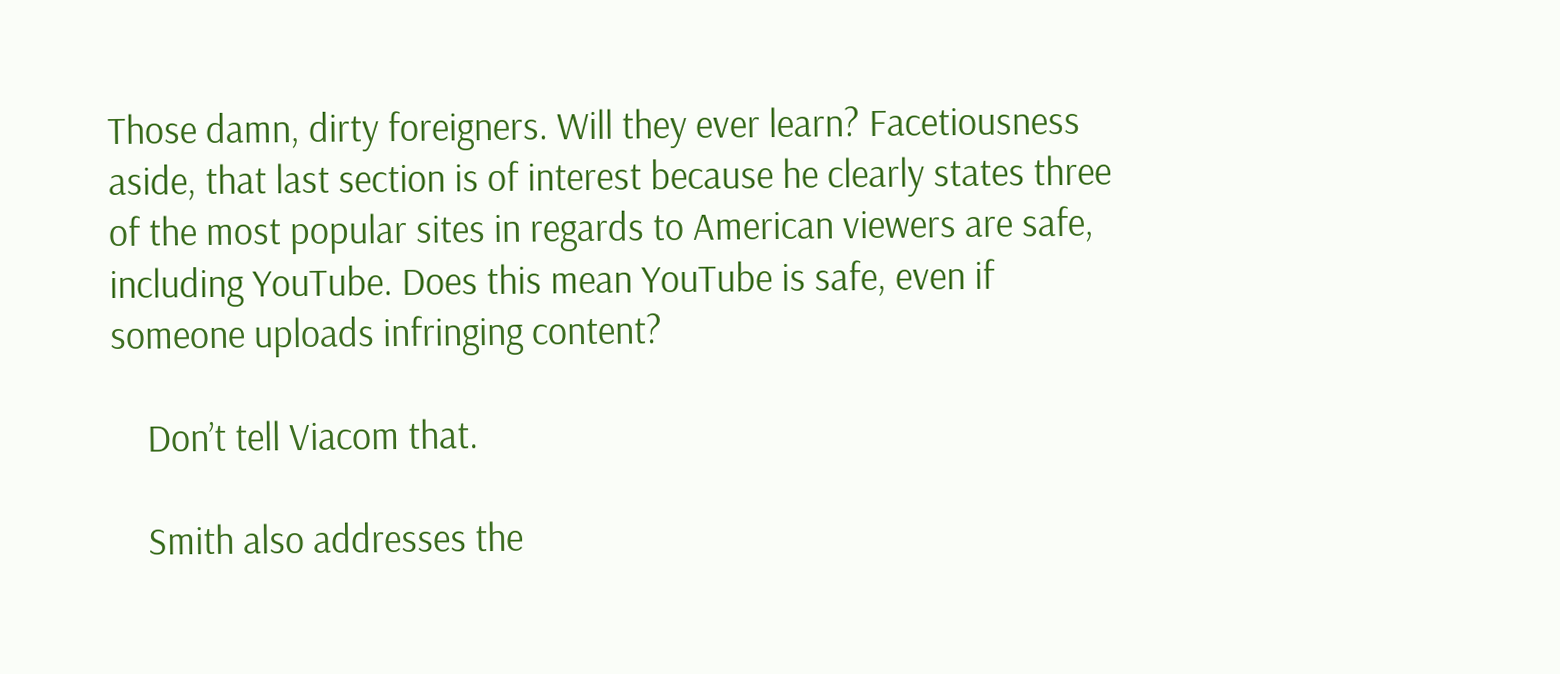Those damn, dirty foreigners. Will they ever learn? Facetiousness aside, that last section is of interest because he clearly states three of the most popular sites in regards to American viewers are safe, including YouTube. Does this mean YouTube is safe, even if someone uploads infringing content?

    Don’t tell Viacom that.

    Smith also addresses the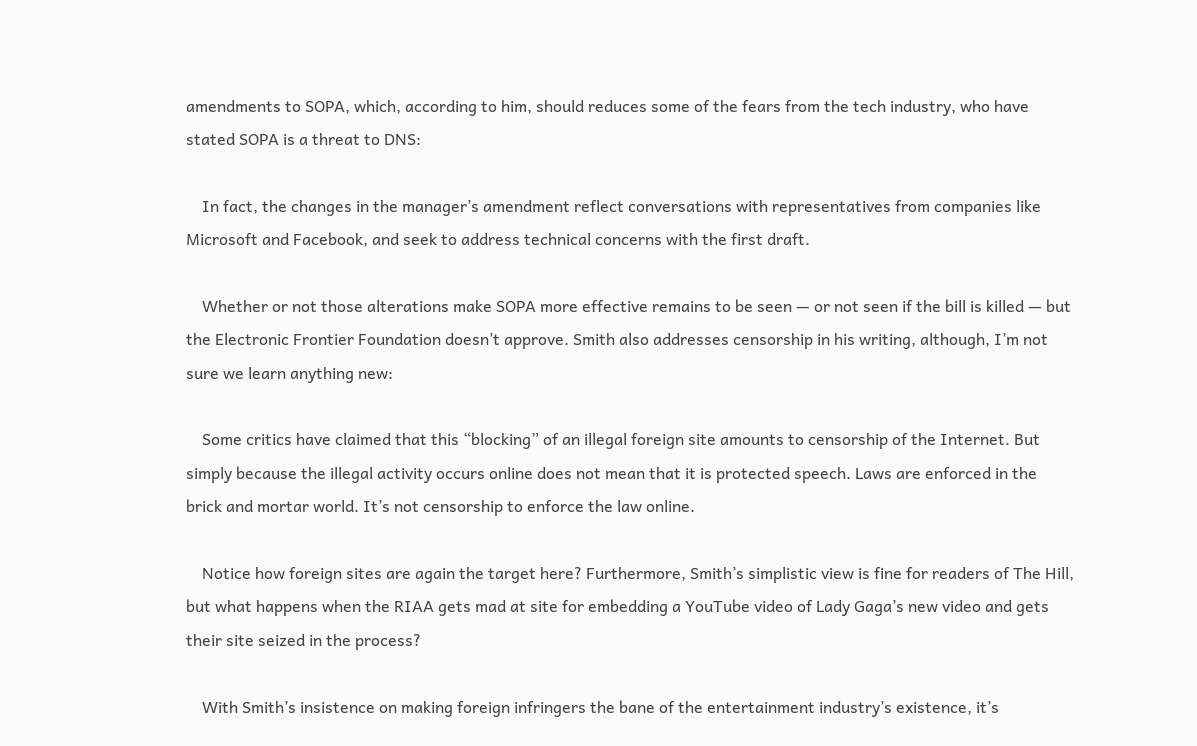amendments to SOPA, which, according to him, should reduces some of the fears from the tech industry, who have stated SOPA is a threat to DNS:

    In fact, the changes in the manager’s amendment reflect conversations with representatives from companies like Microsoft and Facebook, and seek to address technical concerns with the first draft.

    Whether or not those alterations make SOPA more effective remains to be seen — or not seen if the bill is killed — but the Electronic Frontier Foundation doesn’t approve. Smith also addresses censorship in his writing, although, I’m not sure we learn anything new:

    Some critics have claimed that this “blocking” of an illegal foreign site amounts to censorship of the Internet. But simply because the illegal activity occurs online does not mean that it is protected speech. Laws are enforced in the brick and mortar world. It’s not censorship to enforce the law online.

    Notice how foreign sites are again the target here? Furthermore, Smith’s simplistic view is fine for readers of The Hill, but what happens when the RIAA gets mad at site for embedding a YouTube video of Lady Gaga’s new video and gets their site seized in the process?

    With Smith’s insistence on making foreign infringers the bane of the entertainment industry’s existence, it’s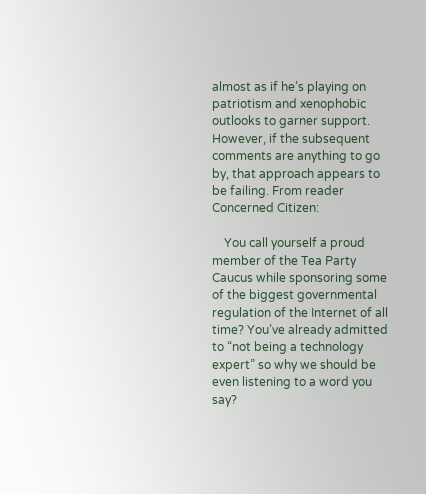almost as if he’s playing on patriotism and xenophobic outlooks to garner support. However, if the subsequent comments are anything to go by, that approach appears to be failing. From reader Concerned Citizen:

    You call yourself a proud member of the Tea Party Caucus while sponsoring some of the biggest governmental regulation of the Internet of all time? You’ve already admitted to “not being a technology expert” so why we should be even listening to a word you say?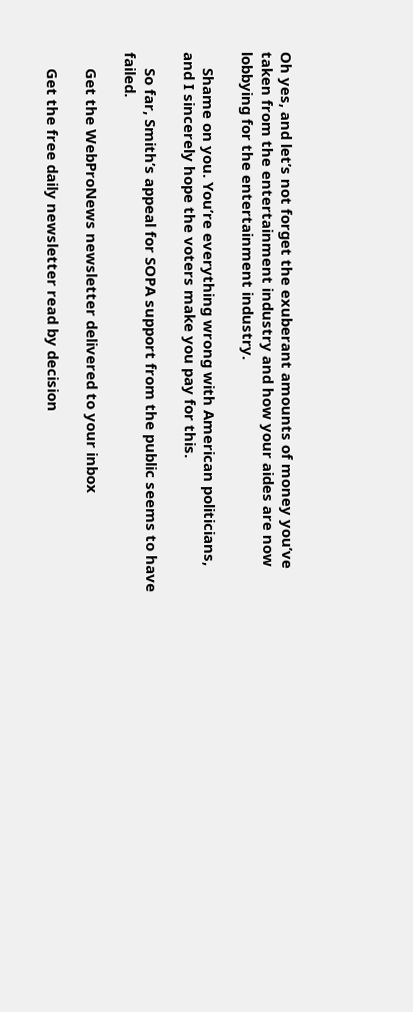Oh yes, and let’s not forget the exuberant amounts of money you’ve taken from the entertainment industry and how your aides are now lobbying for the entertainment industry.

    Shame on you. You’re everything wrong with American politicians, and I sincerely hope the voters make you pay for this.

    So far, Smith’s appeal for SOPA support from the public seems to have failed.

    Get the WebProNews newsletter delivered to your inbox

    Get the free daily newsletter read by decision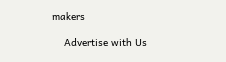makers

    Advertise with Us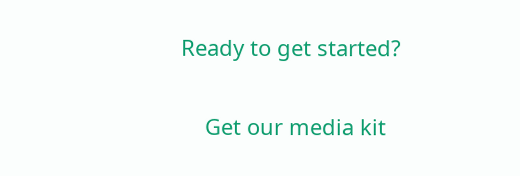Ready to get started?

    Get our media kit